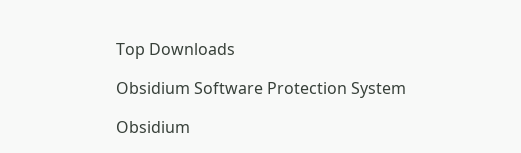Top Downloads

Obsidium Software Protection System

Obsidium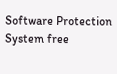Software Protection System free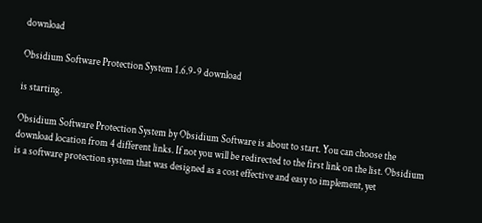download

Obsidium Software Protection System 1.6.9-9 download

is starting.

Obsidium Software Protection System by Obsidium Software is about to start. You can choose the download location from 4 different links. If not you will be redirected to the first link on the list. Obsidium is a software protection system that was designed as a cost effective and easy to implement, yet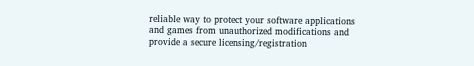reliable way to protect your software applications and games from unauthorized modifications and provide a secure licensing/registration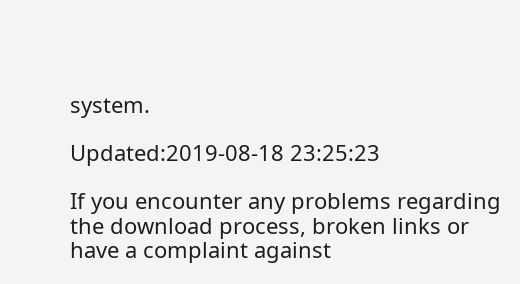system.

Updated:2019-08-18 23:25:23

If you encounter any problems regarding the download process, broken links or have a complaint against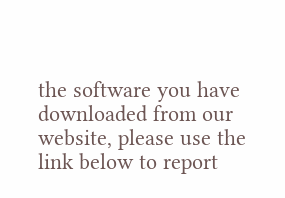the software you have downloaded from our website, please use the link below to report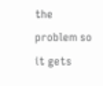the problem so it gets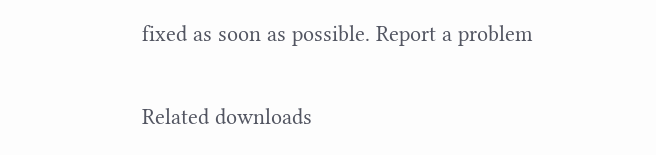fixed as soon as possible. Report a problem

Related downloads